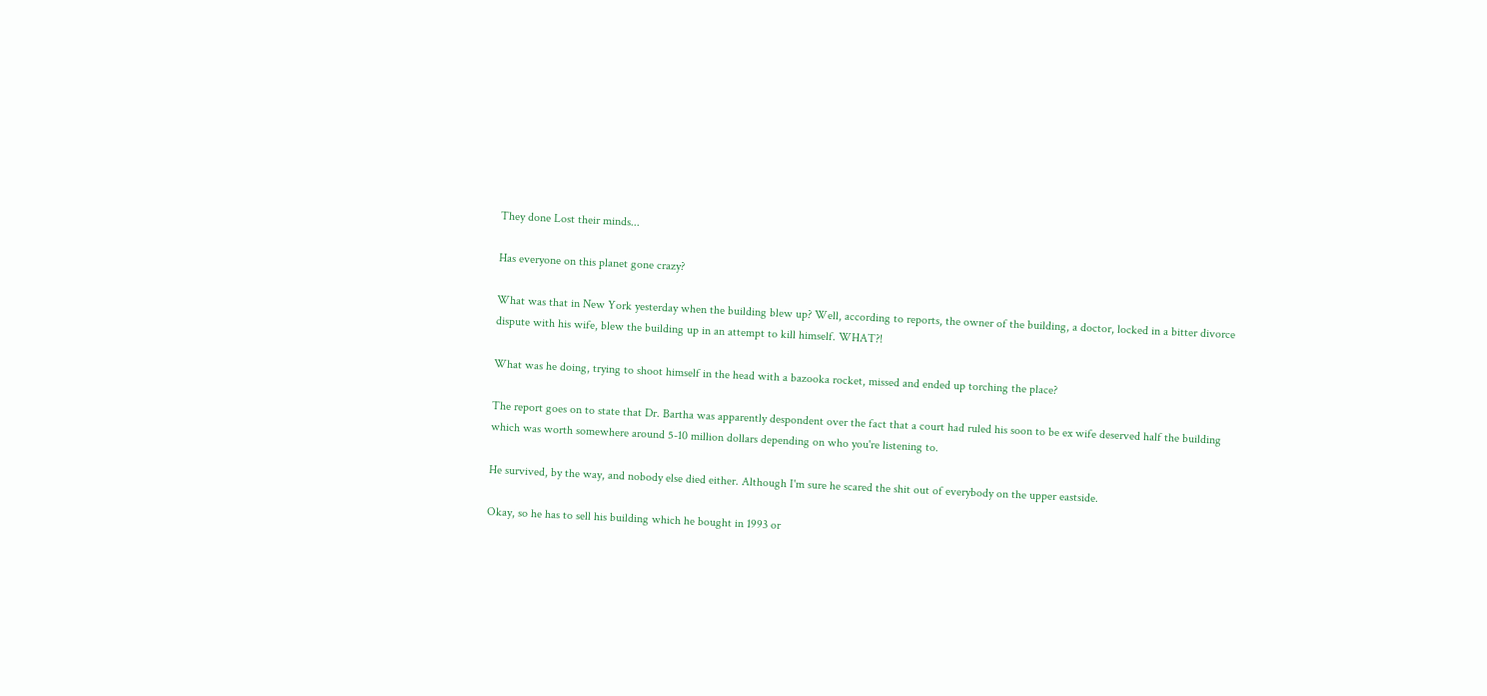They done Lost their minds...

Has everyone on this planet gone crazy?

What was that in New York yesterday when the building blew up? Well, according to reports, the owner of the building, a doctor, locked in a bitter divorce dispute with his wife, blew the building up in an attempt to kill himself. WHAT?!

What was he doing, trying to shoot himself in the head with a bazooka rocket, missed and ended up torching the place?

The report goes on to state that Dr. Bartha was apparently despondent over the fact that a court had ruled his soon to be ex wife deserved half the building which was worth somewhere around 5-10 million dollars depending on who you're listening to.

He survived, by the way, and nobody else died either. Although I'm sure he scared the shit out of everybody on the upper eastside.

Okay, so he has to sell his building which he bought in 1993 or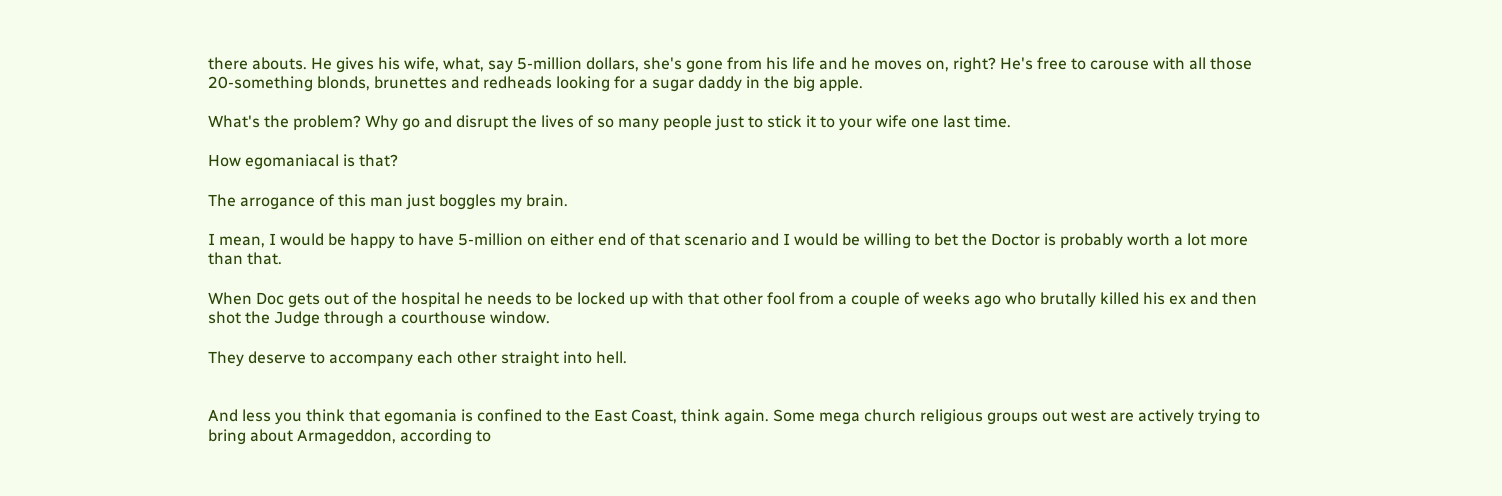there abouts. He gives his wife, what, say 5-million dollars, she's gone from his life and he moves on, right? He's free to carouse with all those 20-something blonds, brunettes and redheads looking for a sugar daddy in the big apple.

What's the problem? Why go and disrupt the lives of so many people just to stick it to your wife one last time.

How egomaniacal is that?

The arrogance of this man just boggles my brain.

I mean, I would be happy to have 5-million on either end of that scenario and I would be willing to bet the Doctor is probably worth a lot more than that.

When Doc gets out of the hospital he needs to be locked up with that other fool from a couple of weeks ago who brutally killed his ex and then shot the Judge through a courthouse window.

They deserve to accompany each other straight into hell.


And less you think that egomania is confined to the East Coast, think again. Some mega church religious groups out west are actively trying to bring about Armageddon, according to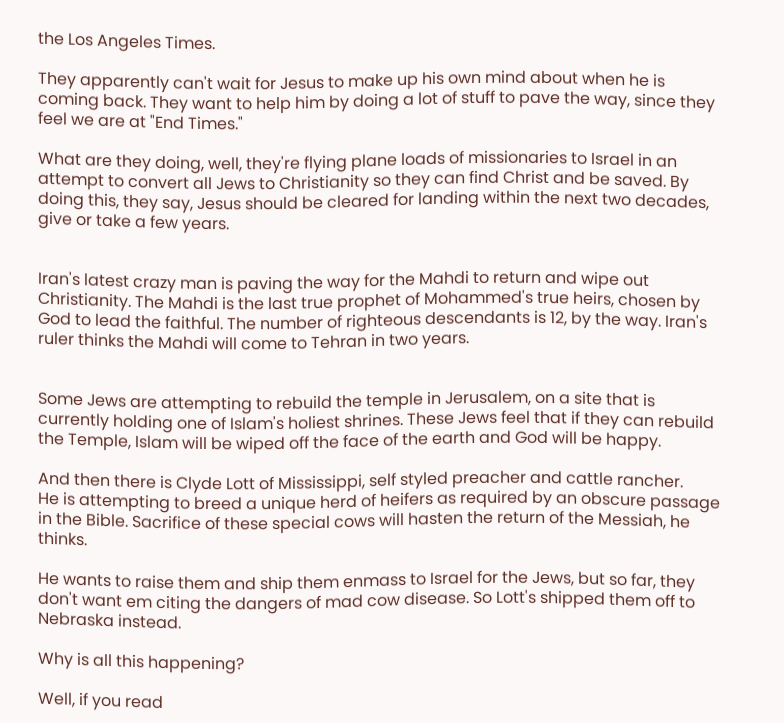the Los Angeles Times.

They apparently can't wait for Jesus to make up his own mind about when he is coming back. They want to help him by doing a lot of stuff to pave the way, since they feel we are at "End Times."

What are they doing, well, they're flying plane loads of missionaries to Israel in an attempt to convert all Jews to Christianity so they can find Christ and be saved. By doing this, they say, Jesus should be cleared for landing within the next two decades, give or take a few years.


Iran's latest crazy man is paving the way for the Mahdi to return and wipe out Christianity. The Mahdi is the last true prophet of Mohammed's true heirs, chosen by God to lead the faithful. The number of righteous descendants is 12, by the way. Iran's ruler thinks the Mahdi will come to Tehran in two years.


Some Jews are attempting to rebuild the temple in Jerusalem, on a site that is currently holding one of Islam's holiest shrines. These Jews feel that if they can rebuild the Temple, Islam will be wiped off the face of the earth and God will be happy.

And then there is Clyde Lott of Mississippi, self styled preacher and cattle rancher.
He is attempting to breed a unique herd of heifers as required by an obscure passage in the Bible. Sacrifice of these special cows will hasten the return of the Messiah, he thinks.

He wants to raise them and ship them enmass to Israel for the Jews, but so far, they don't want em citing the dangers of mad cow disease. So Lott's shipped them off to Nebraska instead.

Why is all this happening?

Well, if you read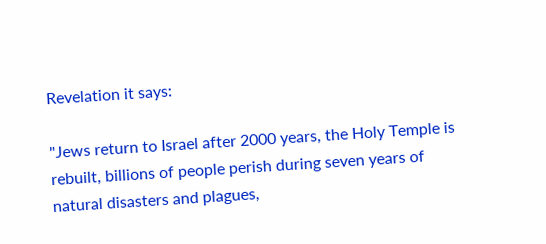Revelation it says:

"Jews return to Israel after 2000 years, the Holy Temple is rebuilt, billions of people perish during seven years of natural disasters and plagues,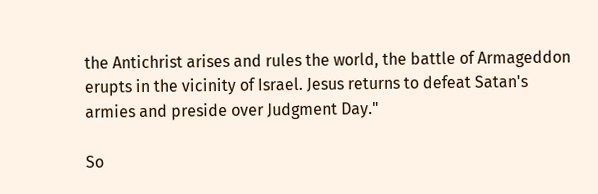the Antichrist arises and rules the world, the battle of Armageddon erupts in the vicinity of Israel. Jesus returns to defeat Satan's armies and preside over Judgment Day."

So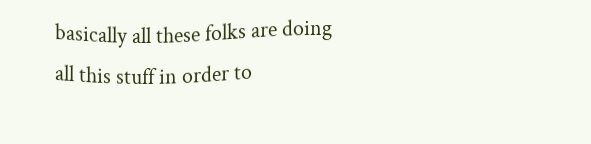basically all these folks are doing all this stuff in order to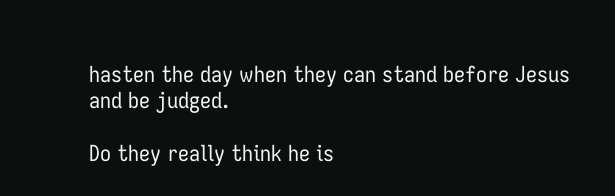hasten the day when they can stand before Jesus and be judged.

Do they really think he is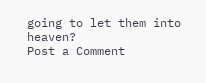going to let them into heaven?
Post a Comment